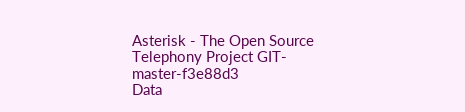Asterisk - The Open Source Telephony Project GIT-master-f3e88d3
Data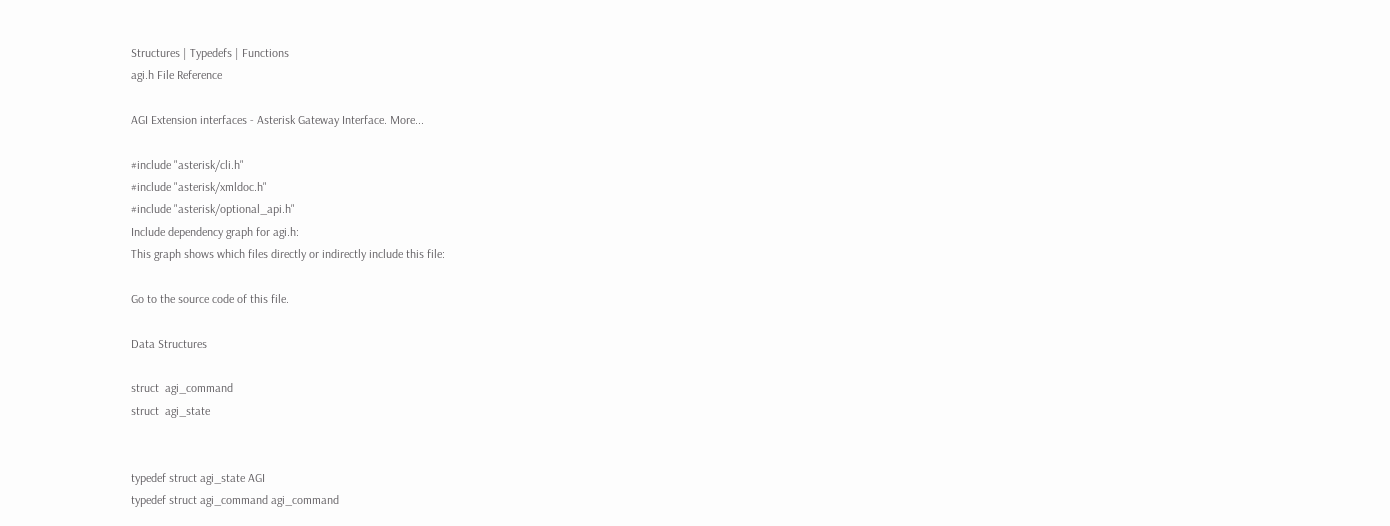Structures | Typedefs | Functions
agi.h File Reference

AGI Extension interfaces - Asterisk Gateway Interface. More...

#include "asterisk/cli.h"
#include "asterisk/xmldoc.h"
#include "asterisk/optional_api.h"
Include dependency graph for agi.h:
This graph shows which files directly or indirectly include this file:

Go to the source code of this file.

Data Structures

struct  agi_command
struct  agi_state


typedef struct agi_state AGI
typedef struct agi_command agi_command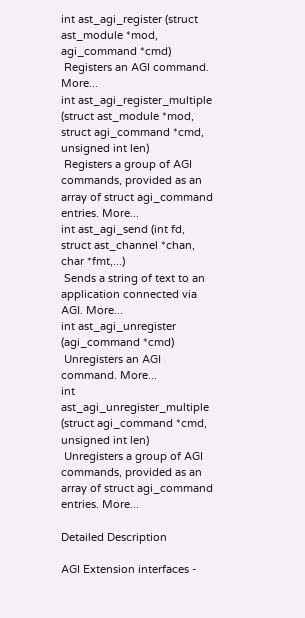int ast_agi_register (struct ast_module *mod, agi_command *cmd)
 Registers an AGI command. More...
int ast_agi_register_multiple (struct ast_module *mod, struct agi_command *cmd, unsigned int len)
 Registers a group of AGI commands, provided as an array of struct agi_command entries. More...
int ast_agi_send (int fd, struct ast_channel *chan, char *fmt,...)
 Sends a string of text to an application connected via AGI. More...
int ast_agi_unregister (agi_command *cmd)
 Unregisters an AGI command. More...
int ast_agi_unregister_multiple (struct agi_command *cmd, unsigned int len)
 Unregisters a group of AGI commands, provided as an array of struct agi_command entries. More...

Detailed Description

AGI Extension interfaces -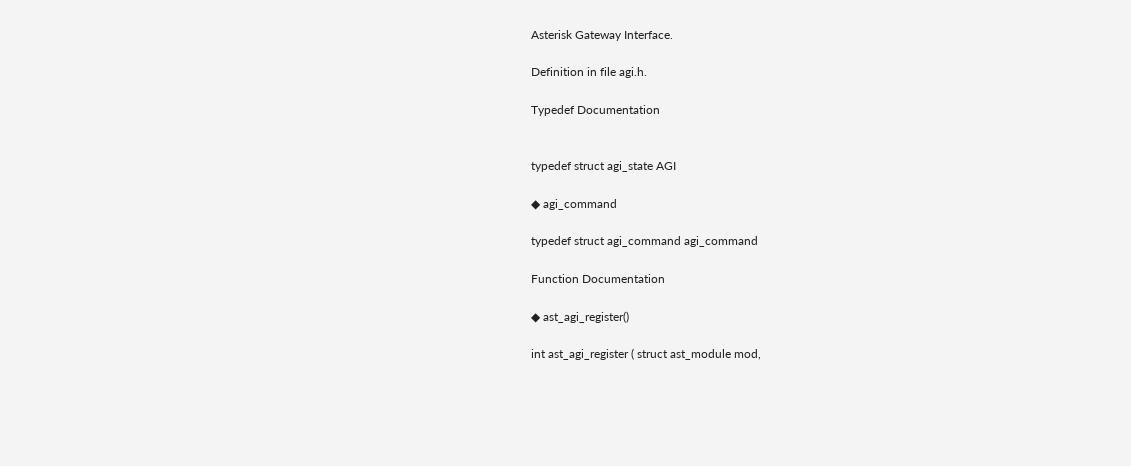Asterisk Gateway Interface.

Definition in file agi.h.

Typedef Documentation


typedef struct agi_state AGI

◆ agi_command

typedef struct agi_command agi_command

Function Documentation

◆ ast_agi_register()

int ast_agi_register ( struct ast_module mod,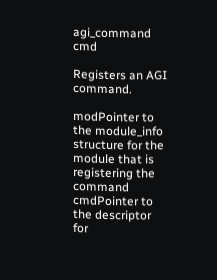agi_command cmd

Registers an AGI command.

modPointer to the module_info structure for the module that is registering the command
cmdPointer to the descriptor for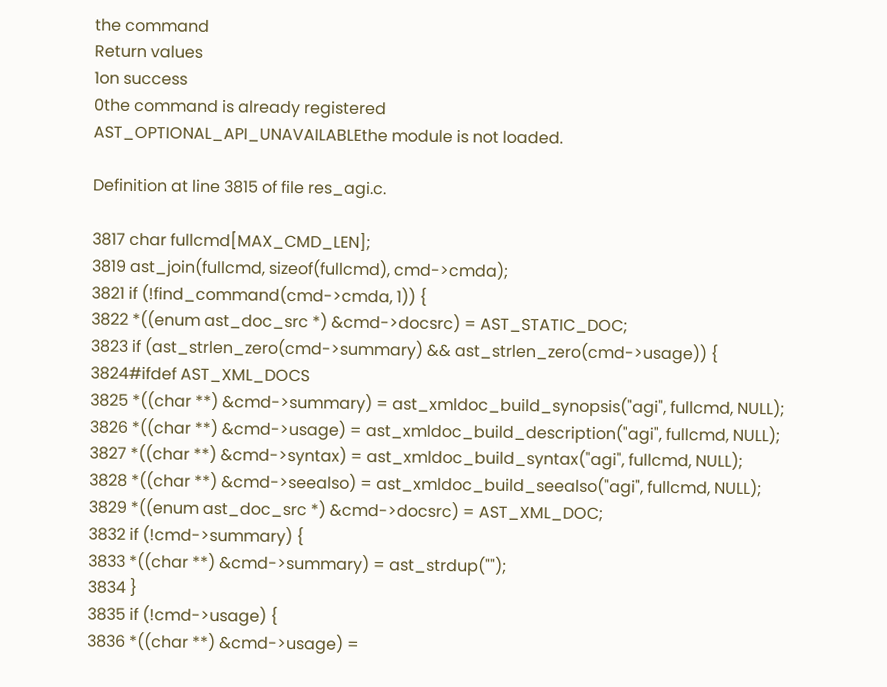the command
Return values
1on success
0the command is already registered
AST_OPTIONAL_API_UNAVAILABLEthe module is not loaded.

Definition at line 3815 of file res_agi.c.

3817 char fullcmd[MAX_CMD_LEN];
3819 ast_join(fullcmd, sizeof(fullcmd), cmd->cmda);
3821 if (!find_command(cmd->cmda, 1)) {
3822 *((enum ast_doc_src *) &cmd->docsrc) = AST_STATIC_DOC;
3823 if (ast_strlen_zero(cmd->summary) && ast_strlen_zero(cmd->usage)) {
3824#ifdef AST_XML_DOCS
3825 *((char **) &cmd->summary) = ast_xmldoc_build_synopsis("agi", fullcmd, NULL);
3826 *((char **) &cmd->usage) = ast_xmldoc_build_description("agi", fullcmd, NULL);
3827 *((char **) &cmd->syntax) = ast_xmldoc_build_syntax("agi", fullcmd, NULL);
3828 *((char **) &cmd->seealso) = ast_xmldoc_build_seealso("agi", fullcmd, NULL);
3829 *((enum ast_doc_src *) &cmd->docsrc) = AST_XML_DOC;
3832 if (!cmd->summary) {
3833 *((char **) &cmd->summary) = ast_strdup("");
3834 }
3835 if (!cmd->usage) {
3836 *((char **) &cmd->usage) =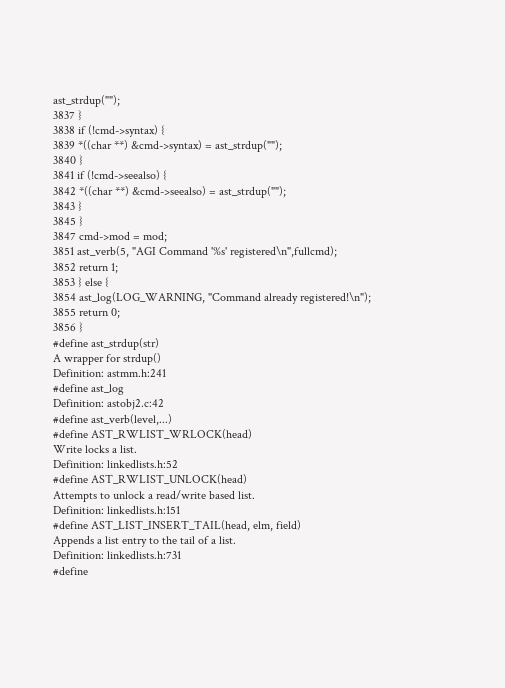ast_strdup("");
3837 }
3838 if (!cmd->syntax) {
3839 *((char **) &cmd->syntax) = ast_strdup("");
3840 }
3841 if (!cmd->seealso) {
3842 *((char **) &cmd->seealso) = ast_strdup("");
3843 }
3845 }
3847 cmd->mod = mod;
3851 ast_verb(5, "AGI Command '%s' registered\n",fullcmd);
3852 return 1;
3853 } else {
3854 ast_log(LOG_WARNING, "Command already registered!\n");
3855 return 0;
3856 }
#define ast_strdup(str)
A wrapper for strdup()
Definition: astmm.h:241
#define ast_log
Definition: astobj2.c:42
#define ast_verb(level,...)
#define AST_RWLIST_WRLOCK(head)
Write locks a list.
Definition: linkedlists.h:52
#define AST_RWLIST_UNLOCK(head)
Attempts to unlock a read/write based list.
Definition: linkedlists.h:151
#define AST_LIST_INSERT_TAIL(head, elm, field)
Appends a list entry to the tail of a list.
Definition: linkedlists.h:731
#define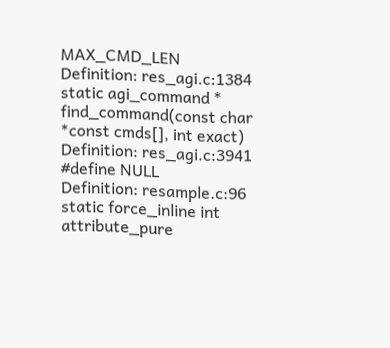MAX_CMD_LEN
Definition: res_agi.c:1384
static agi_command * find_command(const char *const cmds[], int exact)
Definition: res_agi.c:3941
#define NULL
Definition: resample.c:96
static force_inline int attribute_pure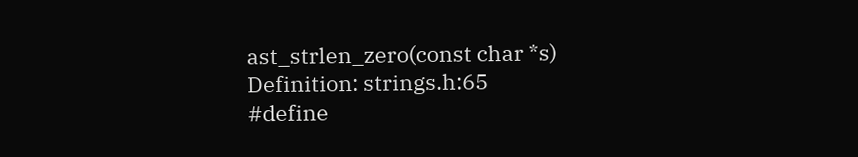ast_strlen_zero(const char *s)
Definition: strings.h:65
#define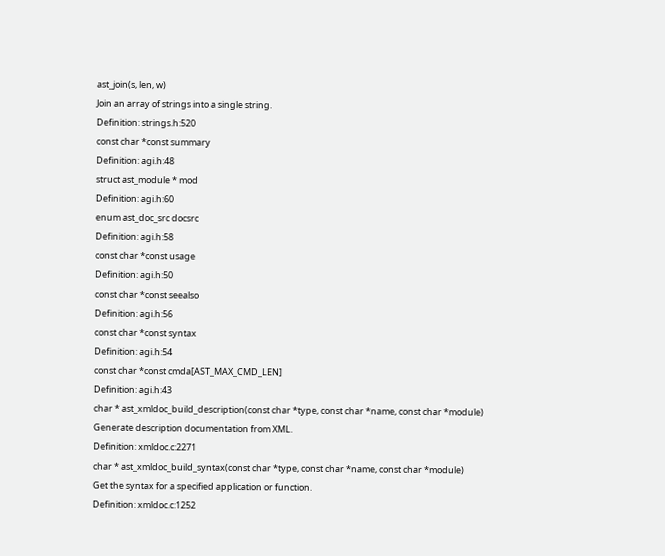ast_join(s, len, w)
Join an array of strings into a single string.
Definition: strings.h:520
const char *const summary
Definition: agi.h:48
struct ast_module * mod
Definition: agi.h:60
enum ast_doc_src docsrc
Definition: agi.h:58
const char *const usage
Definition: agi.h:50
const char *const seealso
Definition: agi.h:56
const char *const syntax
Definition: agi.h:54
const char *const cmda[AST_MAX_CMD_LEN]
Definition: agi.h:43
char * ast_xmldoc_build_description(const char *type, const char *name, const char *module)
Generate description documentation from XML.
Definition: xmldoc.c:2271
char * ast_xmldoc_build_syntax(const char *type, const char *name, const char *module)
Get the syntax for a specified application or function.
Definition: xmldoc.c:1252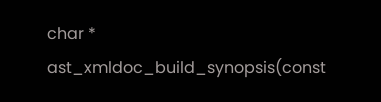char * ast_xmldoc_build_synopsis(const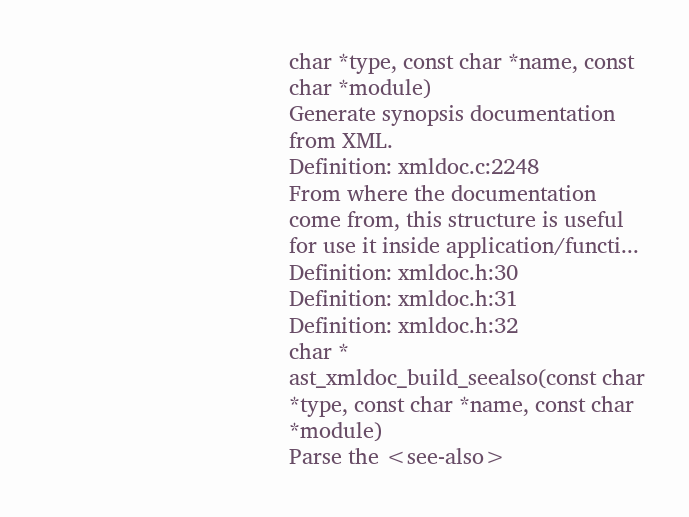char *type, const char *name, const char *module)
Generate synopsis documentation from XML.
Definition: xmldoc.c:2248
From where the documentation come from, this structure is useful for use it inside application/functi...
Definition: xmldoc.h:30
Definition: xmldoc.h:31
Definition: xmldoc.h:32
char * ast_xmldoc_build_seealso(const char *type, const char *name, const char *module)
Parse the <see-also>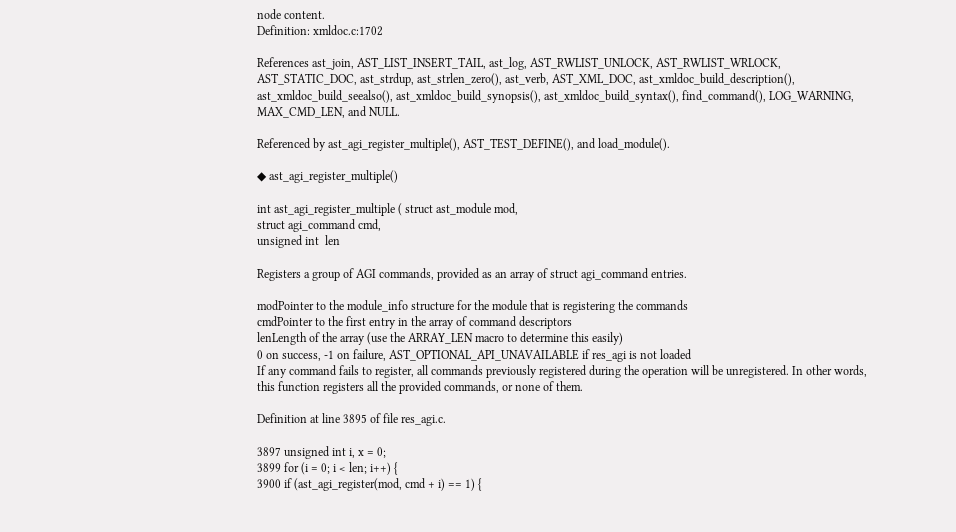node content.
Definition: xmldoc.c:1702

References ast_join, AST_LIST_INSERT_TAIL, ast_log, AST_RWLIST_UNLOCK, AST_RWLIST_WRLOCK, AST_STATIC_DOC, ast_strdup, ast_strlen_zero(), ast_verb, AST_XML_DOC, ast_xmldoc_build_description(), ast_xmldoc_build_seealso(), ast_xmldoc_build_synopsis(), ast_xmldoc_build_syntax(), find_command(), LOG_WARNING, MAX_CMD_LEN, and NULL.

Referenced by ast_agi_register_multiple(), AST_TEST_DEFINE(), and load_module().

◆ ast_agi_register_multiple()

int ast_agi_register_multiple ( struct ast_module mod,
struct agi_command cmd,
unsigned int  len

Registers a group of AGI commands, provided as an array of struct agi_command entries.

modPointer to the module_info structure for the module that is registering the commands
cmdPointer to the first entry in the array of command descriptors
lenLength of the array (use the ARRAY_LEN macro to determine this easily)
0 on success, -1 on failure, AST_OPTIONAL_API_UNAVAILABLE if res_agi is not loaded
If any command fails to register, all commands previously registered during the operation will be unregistered. In other words, this function registers all the provided commands, or none of them.

Definition at line 3895 of file res_agi.c.

3897 unsigned int i, x = 0;
3899 for (i = 0; i < len; i++) {
3900 if (ast_agi_register(mod, cmd + i) == 1) {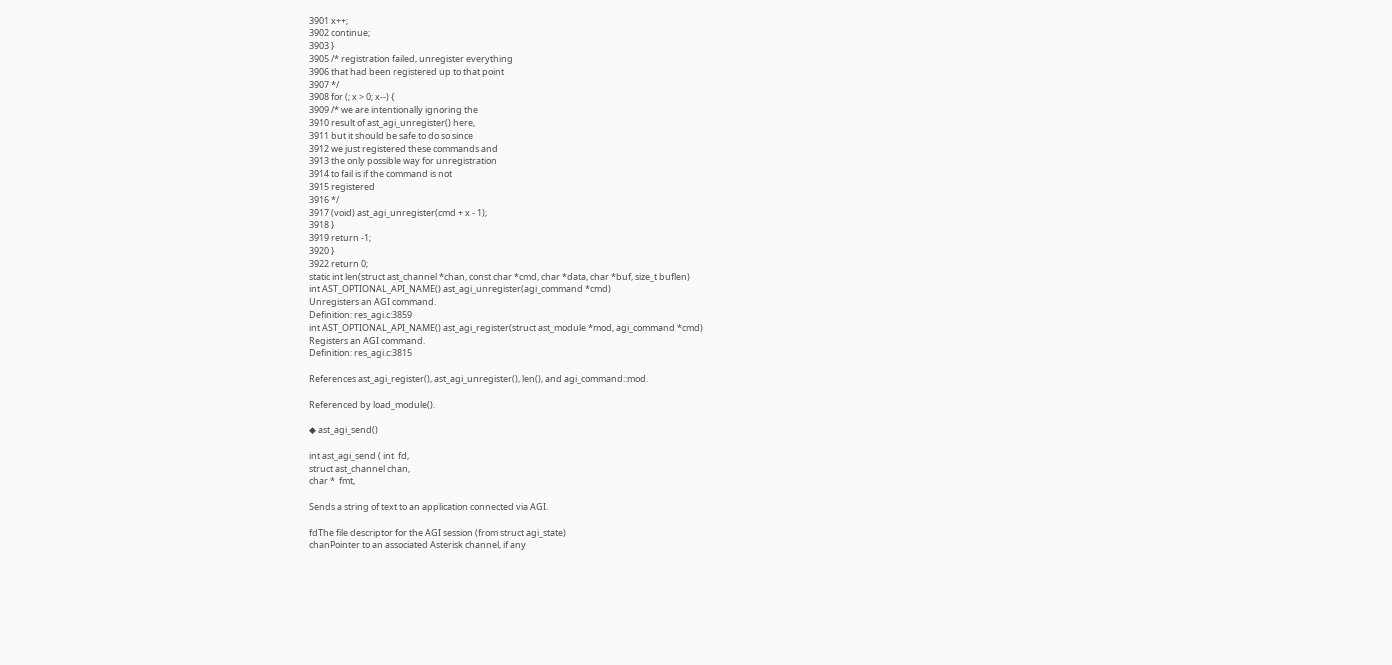3901 x++;
3902 continue;
3903 }
3905 /* registration failed, unregister everything
3906 that had been registered up to that point
3907 */
3908 for (; x > 0; x--) {
3909 /* we are intentionally ignoring the
3910 result of ast_agi_unregister() here,
3911 but it should be safe to do so since
3912 we just registered these commands and
3913 the only possible way for unregistration
3914 to fail is if the command is not
3915 registered
3916 */
3917 (void) ast_agi_unregister(cmd + x - 1);
3918 }
3919 return -1;
3920 }
3922 return 0;
static int len(struct ast_channel *chan, const char *cmd, char *data, char *buf, size_t buflen)
int AST_OPTIONAL_API_NAME() ast_agi_unregister(agi_command *cmd)
Unregisters an AGI command.
Definition: res_agi.c:3859
int AST_OPTIONAL_API_NAME() ast_agi_register(struct ast_module *mod, agi_command *cmd)
Registers an AGI command.
Definition: res_agi.c:3815

References ast_agi_register(), ast_agi_unregister(), len(), and agi_command::mod.

Referenced by load_module().

◆ ast_agi_send()

int ast_agi_send ( int  fd,
struct ast_channel chan,
char *  fmt,

Sends a string of text to an application connected via AGI.

fdThe file descriptor for the AGI session (from struct agi_state)
chanPointer to an associated Asterisk channel, if any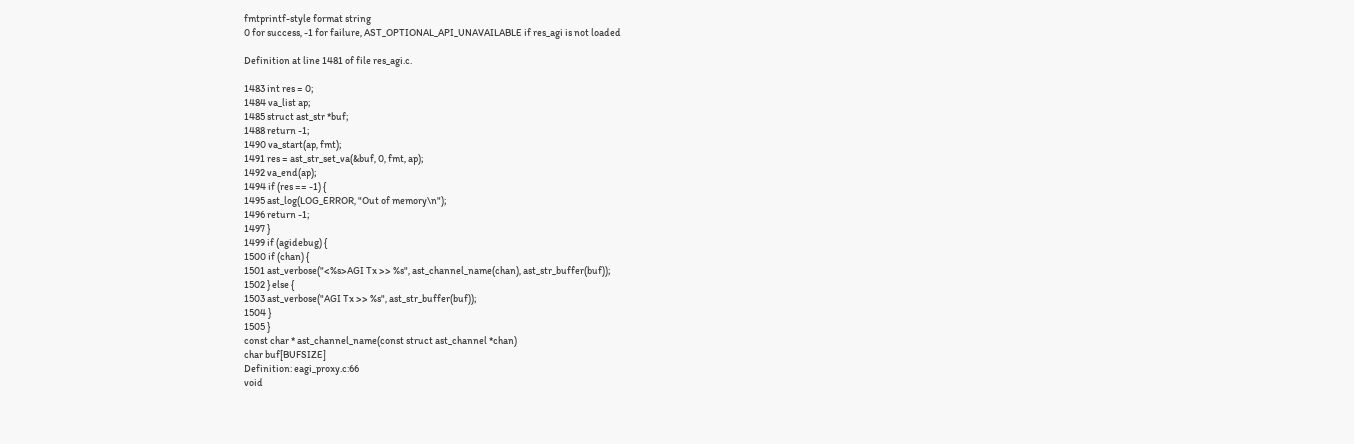fmtprintf-style format string
0 for success, -1 for failure, AST_OPTIONAL_API_UNAVAILABLE if res_agi is not loaded

Definition at line 1481 of file res_agi.c.

1483 int res = 0;
1484 va_list ap;
1485 struct ast_str *buf;
1488 return -1;
1490 va_start(ap, fmt);
1491 res = ast_str_set_va(&buf, 0, fmt, ap);
1492 va_end(ap);
1494 if (res == -1) {
1495 ast_log(LOG_ERROR, "Out of memory\n");
1496 return -1;
1497 }
1499 if (agidebug) {
1500 if (chan) {
1501 ast_verbose("<%s>AGI Tx >> %s", ast_channel_name(chan), ast_str_buffer(buf));
1502 } else {
1503 ast_verbose("AGI Tx >> %s", ast_str_buffer(buf));
1504 }
1505 }
const char * ast_channel_name(const struct ast_channel *chan)
char buf[BUFSIZE]
Definition: eagi_proxy.c:66
void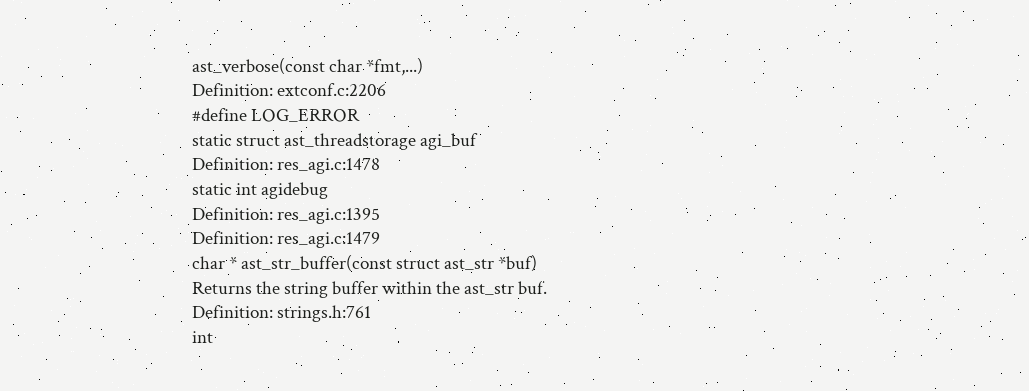ast_verbose(const char *fmt,...)
Definition: extconf.c:2206
#define LOG_ERROR
static struct ast_threadstorage agi_buf
Definition: res_agi.c:1478
static int agidebug
Definition: res_agi.c:1395
Definition: res_agi.c:1479
char * ast_str_buffer(const struct ast_str *buf)
Returns the string buffer within the ast_str buf.
Definition: strings.h:761
int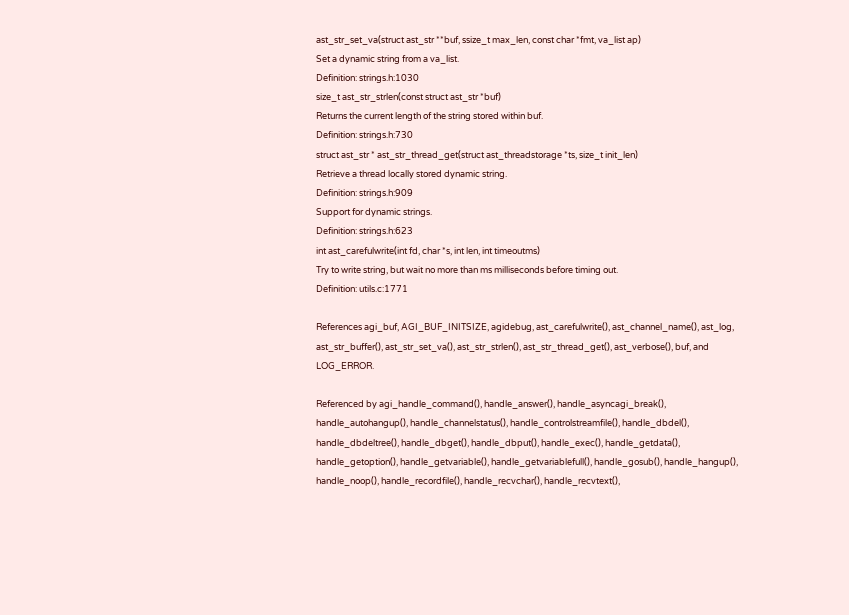ast_str_set_va(struct ast_str **buf, ssize_t max_len, const char *fmt, va_list ap)
Set a dynamic string from a va_list.
Definition: strings.h:1030
size_t ast_str_strlen(const struct ast_str *buf)
Returns the current length of the string stored within buf.
Definition: strings.h:730
struct ast_str * ast_str_thread_get(struct ast_threadstorage *ts, size_t init_len)
Retrieve a thread locally stored dynamic string.
Definition: strings.h:909
Support for dynamic strings.
Definition: strings.h:623
int ast_carefulwrite(int fd, char *s, int len, int timeoutms)
Try to write string, but wait no more than ms milliseconds before timing out.
Definition: utils.c:1771

References agi_buf, AGI_BUF_INITSIZE, agidebug, ast_carefulwrite(), ast_channel_name(), ast_log, ast_str_buffer(), ast_str_set_va(), ast_str_strlen(), ast_str_thread_get(), ast_verbose(), buf, and LOG_ERROR.

Referenced by agi_handle_command(), handle_answer(), handle_asyncagi_break(), handle_autohangup(), handle_channelstatus(), handle_controlstreamfile(), handle_dbdel(), handle_dbdeltree(), handle_dbget(), handle_dbput(), handle_exec(), handle_getdata(), handle_getoption(), handle_getvariable(), handle_getvariablefull(), handle_gosub(), handle_hangup(), handle_noop(), handle_recordfile(), handle_recvchar(), handle_recvtext(),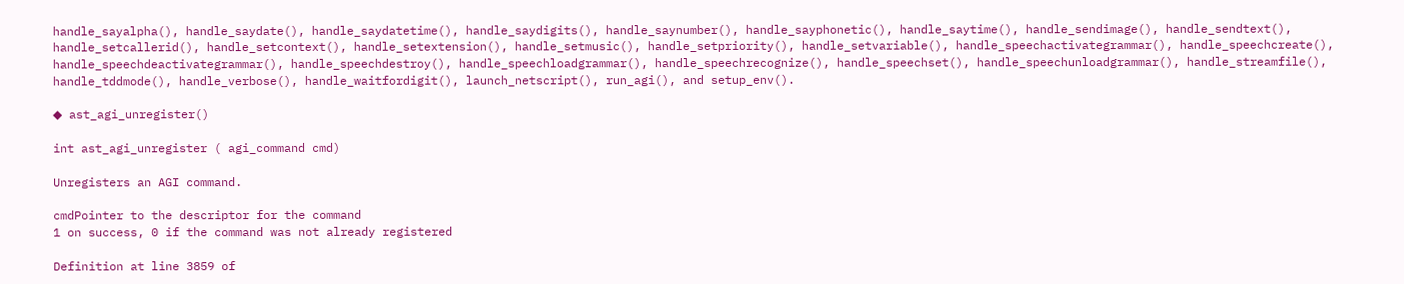handle_sayalpha(), handle_saydate(), handle_saydatetime(), handle_saydigits(), handle_saynumber(), handle_sayphonetic(), handle_saytime(), handle_sendimage(), handle_sendtext(), handle_setcallerid(), handle_setcontext(), handle_setextension(), handle_setmusic(), handle_setpriority(), handle_setvariable(), handle_speechactivategrammar(), handle_speechcreate(), handle_speechdeactivategrammar(), handle_speechdestroy(), handle_speechloadgrammar(), handle_speechrecognize(), handle_speechset(), handle_speechunloadgrammar(), handle_streamfile(), handle_tddmode(), handle_verbose(), handle_waitfordigit(), launch_netscript(), run_agi(), and setup_env().

◆ ast_agi_unregister()

int ast_agi_unregister ( agi_command cmd)

Unregisters an AGI command.

cmdPointer to the descriptor for the command
1 on success, 0 if the command was not already registered

Definition at line 3859 of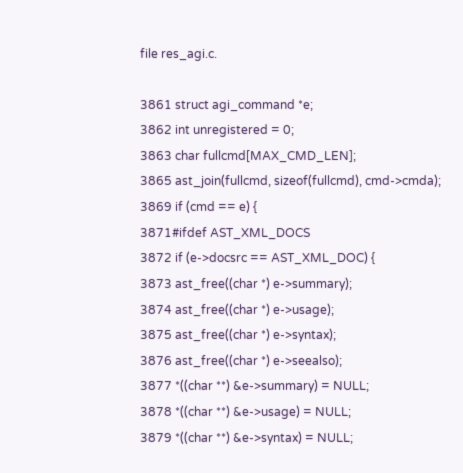file res_agi.c.

3861 struct agi_command *e;
3862 int unregistered = 0;
3863 char fullcmd[MAX_CMD_LEN];
3865 ast_join(fullcmd, sizeof(fullcmd), cmd->cmda);
3869 if (cmd == e) {
3871#ifdef AST_XML_DOCS
3872 if (e->docsrc == AST_XML_DOC) {
3873 ast_free((char *) e->summary);
3874 ast_free((char *) e->usage);
3875 ast_free((char *) e->syntax);
3876 ast_free((char *) e->seealso);
3877 *((char **) &e->summary) = NULL;
3878 *((char **) &e->usage) = NULL;
3879 *((char **) &e->syntax) = NULL;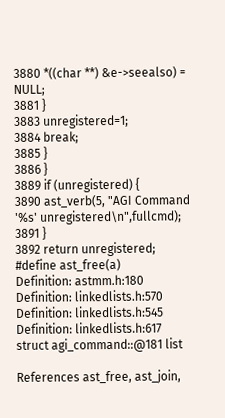3880 *((char **) &e->seealso) = NULL;
3881 }
3883 unregistered=1;
3884 break;
3885 }
3886 }
3889 if (unregistered) {
3890 ast_verb(5, "AGI Command '%s' unregistered\n",fullcmd);
3891 }
3892 return unregistered;
#define ast_free(a)
Definition: astmm.h:180
Definition: linkedlists.h:570
Definition: linkedlists.h:545
Definition: linkedlists.h:617
struct agi_command::@181 list

References ast_free, ast_join,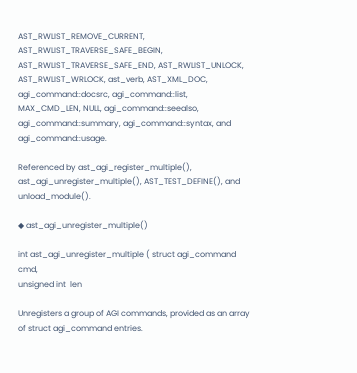AST_RWLIST_REMOVE_CURRENT, AST_RWLIST_TRAVERSE_SAFE_BEGIN, AST_RWLIST_TRAVERSE_SAFE_END, AST_RWLIST_UNLOCK, AST_RWLIST_WRLOCK, ast_verb, AST_XML_DOC, agi_command::docsrc, agi_command::list, MAX_CMD_LEN, NULL, agi_command::seealso, agi_command::summary, agi_command::syntax, and agi_command::usage.

Referenced by ast_agi_register_multiple(), ast_agi_unregister_multiple(), AST_TEST_DEFINE(), and unload_module().

◆ ast_agi_unregister_multiple()

int ast_agi_unregister_multiple ( struct agi_command cmd,
unsigned int  len

Unregisters a group of AGI commands, provided as an array of struct agi_command entries.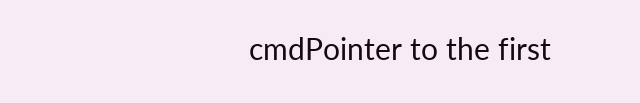cmdPointer to the first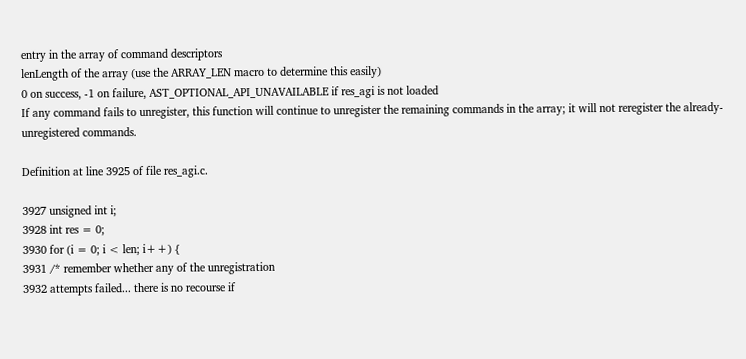entry in the array of command descriptors
lenLength of the array (use the ARRAY_LEN macro to determine this easily)
0 on success, -1 on failure, AST_OPTIONAL_API_UNAVAILABLE if res_agi is not loaded
If any command fails to unregister, this function will continue to unregister the remaining commands in the array; it will not reregister the already-unregistered commands.

Definition at line 3925 of file res_agi.c.

3927 unsigned int i;
3928 int res = 0;
3930 for (i = 0; i < len; i++) {
3931 /* remember whether any of the unregistration
3932 attempts failed... there is no recourse if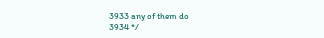3933 any of them do
3934 */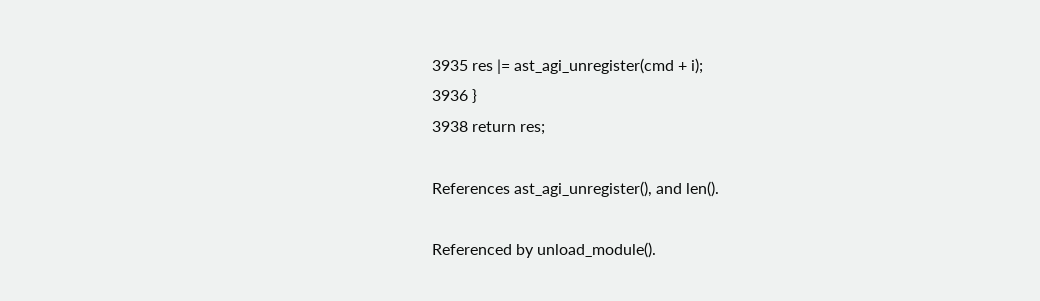3935 res |= ast_agi_unregister(cmd + i);
3936 }
3938 return res;

References ast_agi_unregister(), and len().

Referenced by unload_module().